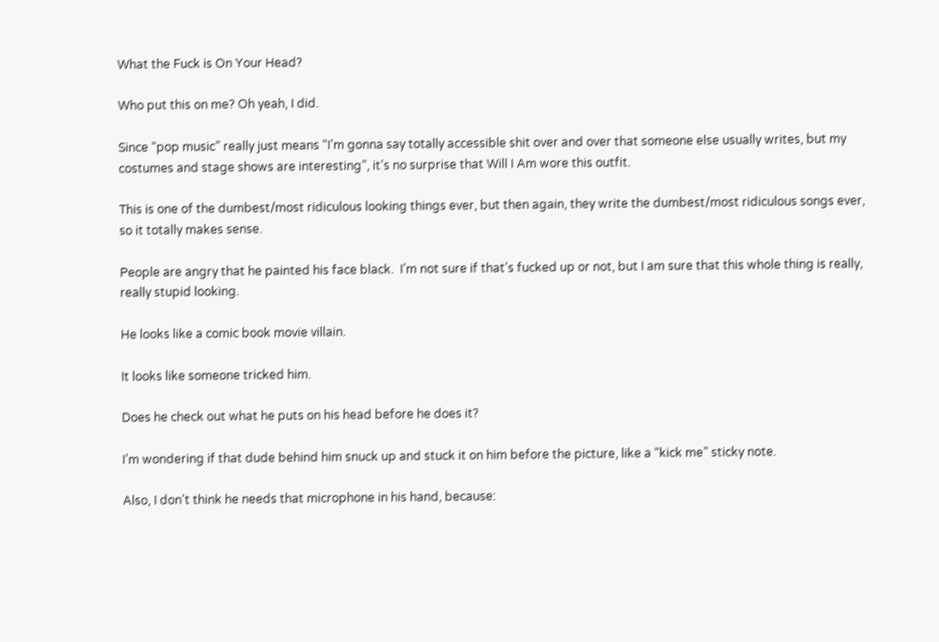What the Fuck is On Your Head?

Who put this on me? Oh yeah, I did.

Since “pop music” really just means “I’m gonna say totally accessible shit over and over that someone else usually writes, but my costumes and stage shows are interesting”, it’s no surprise that Will I Am wore this outfit.

This is one of the dumbest/most ridiculous looking things ever, but then again, they write the dumbest/most ridiculous songs ever, so it totally makes sense.

People are angry that he painted his face black.  I’m not sure if that’s fucked up or not, but I am sure that this whole thing is really, really stupid looking.

He looks like a comic book movie villain.

It looks like someone tricked him.

Does he check out what he puts on his head before he does it?

I’m wondering if that dude behind him snuck up and stuck it on him before the picture, like a “kick me” sticky note.

Also, I don’t think he needs that microphone in his hand, because: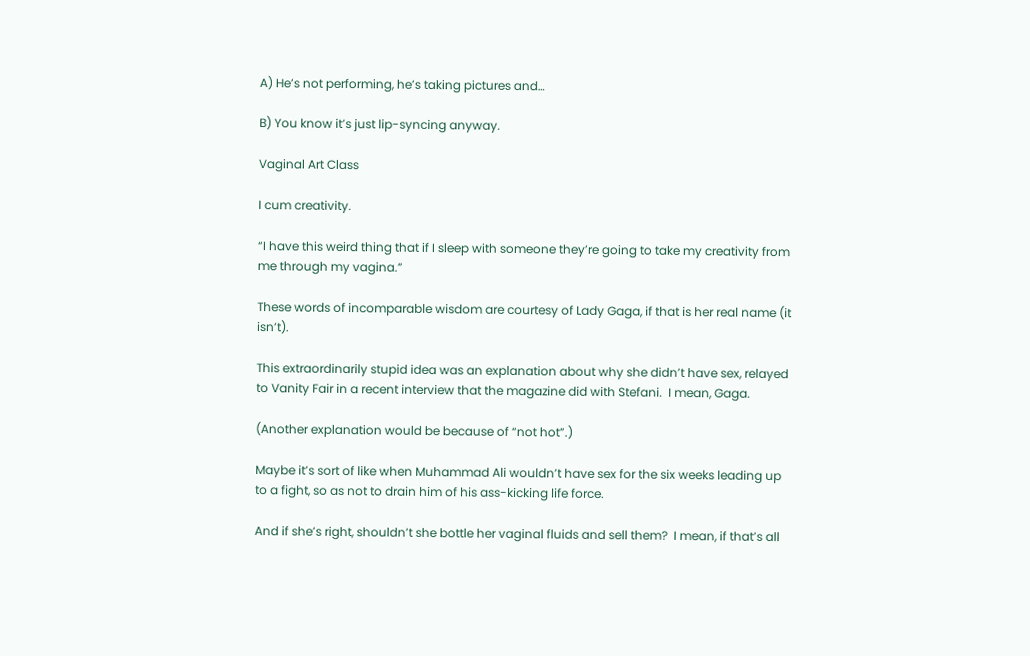A) He’s not performing, he’s taking pictures and…

B) You know it’s just lip-syncing anyway.

Vaginal Art Class

I cum creativity.

“I have this weird thing that if I sleep with someone they’re going to take my creativity from me through my vagina.”

These words of incomparable wisdom are courtesy of Lady Gaga, if that is her real name (it isn’t).

This extraordinarily stupid idea was an explanation about why she didn’t have sex, relayed to Vanity Fair in a recent interview that the magazine did with Stefani.  I mean, Gaga.

(Another explanation would be because of “not hot”.)

Maybe it’s sort of like when Muhammad Ali wouldn’t have sex for the six weeks leading up to a fight, so as not to drain him of his ass-kicking life force.

And if she’s right, shouldn’t she bottle her vaginal fluids and sell them?  I mean, if that’s all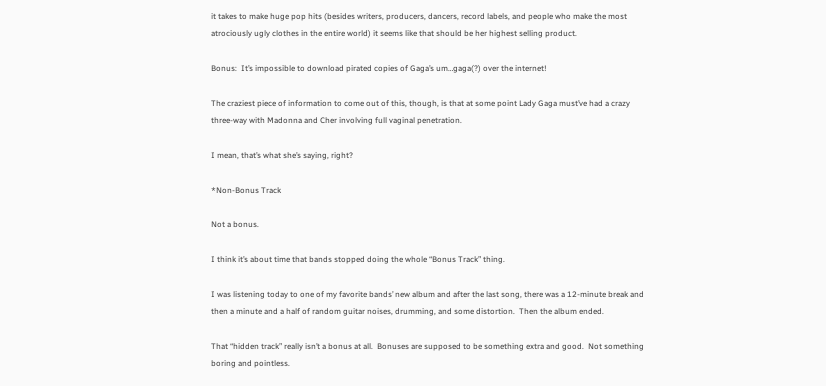it takes to make huge pop hits (besides writers, producers, dancers, record labels, and people who make the most atrociously ugly clothes in the entire world) it seems like that should be her highest selling product.

Bonus:  It’s impossible to download pirated copies of Gaga’s um…gaga(?) over the internet!

The craziest piece of information to come out of this, though, is that at some point Lady Gaga must’ve had a crazy three-way with Madonna and Cher involving full vaginal penetration.

I mean, that’s what she’s saying, right?

*Non-Bonus Track

Not a bonus.

I think it’s about time that bands stopped doing the whole “Bonus Track” thing.

I was listening today to one of my favorite bands’ new album and after the last song, there was a 12-minute break and then a minute and a half of random guitar noises, drumming, and some distortion.  Then the album ended.

That “hidden track” really isn’t a bonus at all.  Bonuses are supposed to be something extra and good.  Not something boring and pointless.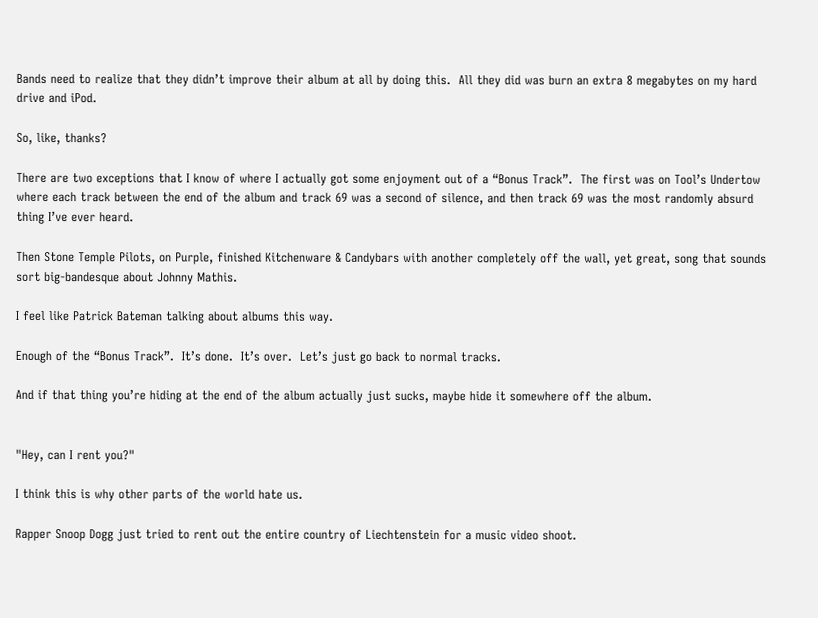Bands need to realize that they didn’t improve their album at all by doing this.  All they did was burn an extra 8 megabytes on my hard drive and iPod.

So, like, thanks?

There are two exceptions that I know of where I actually got some enjoyment out of a “Bonus Track”.  The first was on Tool’s Undertow where each track between the end of the album and track 69 was a second of silence, and then track 69 was the most randomly absurd thing I’ve ever heard.

Then Stone Temple Pilots, on Purple, finished Kitchenware & Candybars with another completely off the wall, yet great, song that sounds sort big-bandesque about Johnny Mathis.

I feel like Patrick Bateman talking about albums this way.

Enough of the “Bonus Track”.  It’s done.  It’s over.  Let’s just go back to normal tracks.

And if that thing you’re hiding at the end of the album actually just sucks, maybe hide it somewhere off the album.


"Hey, can I rent you?"

I think this is why other parts of the world hate us.

Rapper Snoop Dogg just tried to rent out the entire country of Liechtenstein for a music video shoot.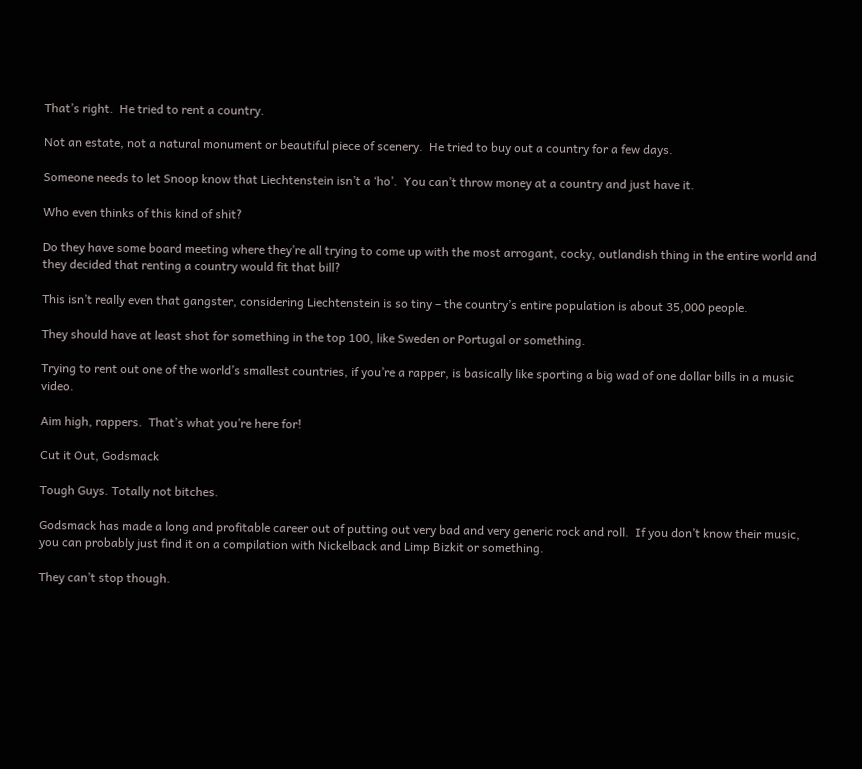That’s right.  He tried to rent a country.

Not an estate, not a natural monument or beautiful piece of scenery.  He tried to buy out a country for a few days.

Someone needs to let Snoop know that Liechtenstein isn’t a ‘ho’.  You can’t throw money at a country and just have it.

Who even thinks of this kind of shit?

Do they have some board meeting where they’re all trying to come up with the most arrogant, cocky, outlandish thing in the entire world and they decided that renting a country would fit that bill?

This isn’t really even that gangster, considering Liechtenstein is so tiny – the country’s entire population is about 35,000 people.

They should have at least shot for something in the top 100, like Sweden or Portugal or something.

Trying to rent out one of the world’s smallest countries, if you’re a rapper, is basically like sporting a big wad of one dollar bills in a music video.

Aim high, rappers.  That’s what you’re here for!

Cut it Out, Godsmack

Tough Guys. Totally not bitches.

Godsmack has made a long and profitable career out of putting out very bad and very generic rock and roll.  If you don’t know their music, you can probably just find it on a compilation with Nickelback and Limp Bizkit or something.

They can’t stop though.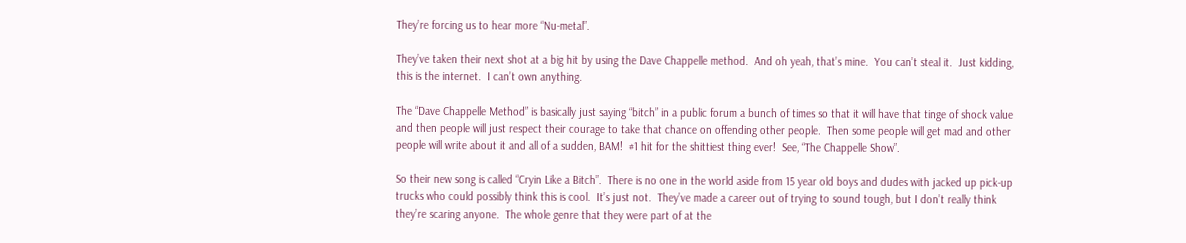They’re forcing us to hear more “Nu-metal”.

They’ve taken their next shot at a big hit by using the Dave Chappelle method.  And oh yeah, that’s mine.  You can’t steal it.  Just kidding, this is the internet.  I can’t own anything.

The “Dave Chappelle Method” is basically just saying “bitch” in a public forum a bunch of times so that it will have that tinge of shock value and then people will just respect their courage to take that chance on offending other people.  Then some people will get mad and other people will write about it and all of a sudden, BAM!  #1 hit for the shittiest thing ever!  See, “The Chappelle Show”.

So their new song is called “Cryin Like a Bitch”.  There is no one in the world aside from 15 year old boys and dudes with jacked up pick-up trucks who could possibly think this is cool.  It’s just not.  They’ve made a career out of trying to sound tough, but I don’t really think they’re scaring anyone.  The whole genre that they were part of at the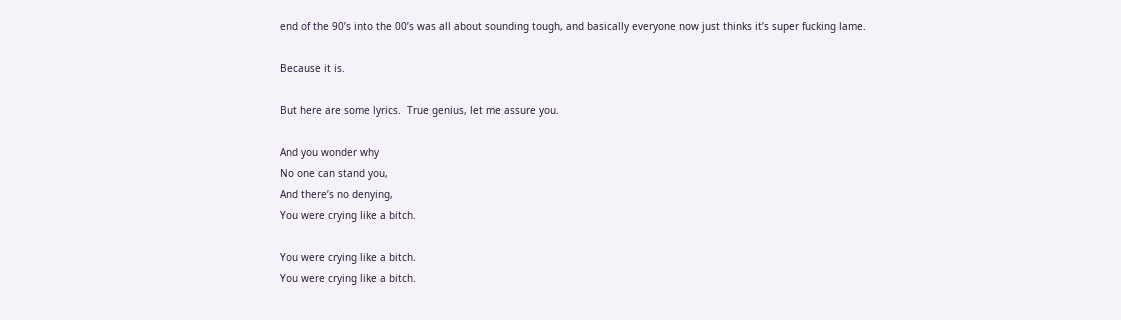end of the 90’s into the 00’s was all about sounding tough, and basically everyone now just thinks it’s super fucking lame.

Because it is.

But here are some lyrics.  True genius, let me assure you.

And you wonder why
No one can stand you,
And there’s no denying,
You were crying like a bitch.

You were crying like a bitch.
You were crying like a bitch.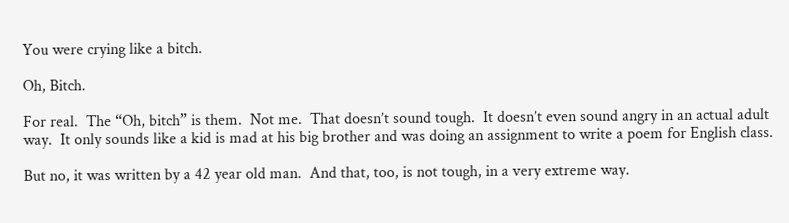You were crying like a bitch.

Oh, Bitch.

For real.  The “Oh, bitch” is them.  Not me.  That doesn’t sound tough.  It doesn’t even sound angry in an actual adult way.  It only sounds like a kid is mad at his big brother and was doing an assignment to write a poem for English class.

But no, it was written by a 42 year old man.  And that, too, is not tough, in a very extreme way.